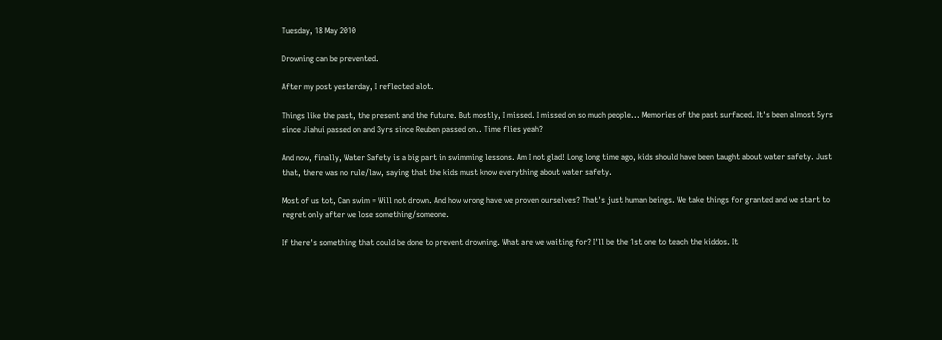Tuesday, 18 May 2010

Drowning can be prevented.

After my post yesterday, I reflected alot.

Things like the past, the present and the future. But mostly, I missed. I missed on so much people... Memories of the past surfaced. It's been almost 5yrs since Jiahui passed on and 3yrs since Reuben passed on.. Time flies yeah?

And now, finally, Water Safety is a big part in swimming lessons. Am I not glad! Long long time ago, kids should have been taught about water safety. Just that, there was no rule/law, saying that the kids must know everything about water safety.

Most of us tot, Can swim = Will not drown. And how wrong have we proven ourselves? That's just human beings. We take things for granted and we start to regret only after we lose something/someone.

If there's something that could be done to prevent drowning. What are we waiting for? I'll be the 1st one to teach the kiddos. It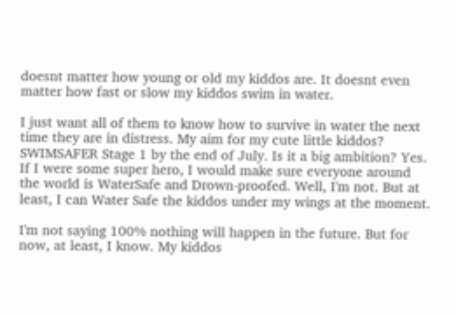doesnt matter how young or old my kiddos are. It doesnt even matter how fast or slow my kiddos swim in water.

I just want all of them to know how to survive in water the next time they are in distress. My aim for my cute little kiddos? SWIMSAFER Stage 1 by the end of July. Is it a big ambition? Yes. If I were some super hero, I would make sure everyone around the world is WaterSafe and Drown-proofed. Well, I'm not. But at least, I can Water Safe the kiddos under my wings at the moment.

I'm not saying 100% nothing will happen in the future. But for now, at least, I know. My kiddos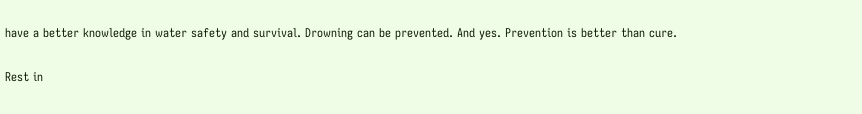have a better knowledge in water safety and survival. Drowning can be prevented. And yes. Prevention is better than cure.

Rest in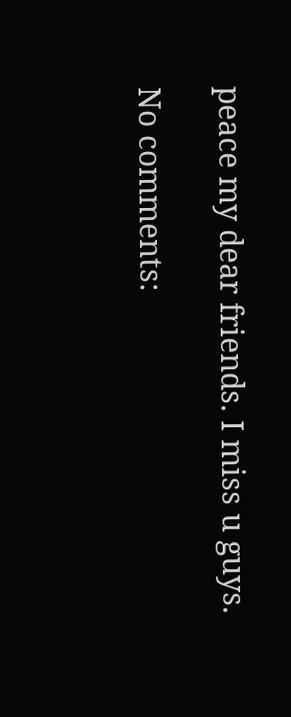peace my dear friends. I miss u guys.

No comments: